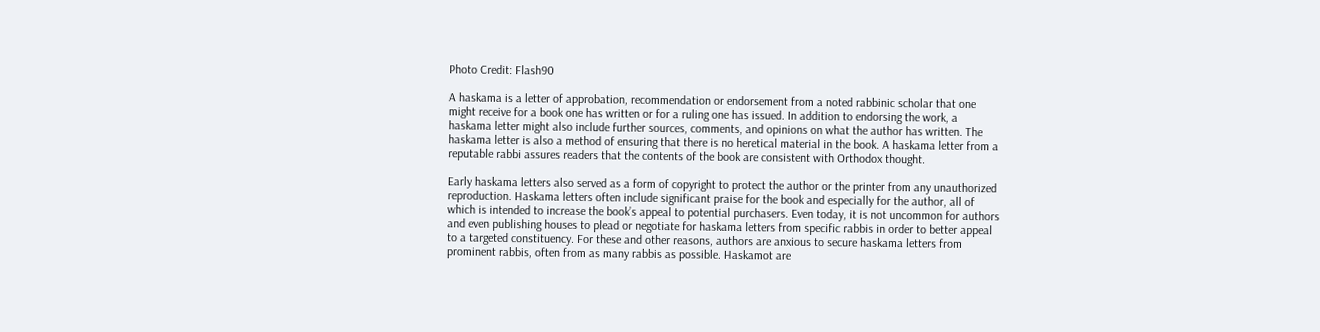Photo Credit: Flash90

A haskama is a letter of approbation, recommendation or endorsement from a noted rabbinic scholar that one might receive for a book one has written or for a ruling one has issued. In addition to endorsing the work, a haskama letter might also include further sources, comments, and opinions on what the author has written. The haskama letter is also a method of ensuring that there is no heretical material in the book. A haskama letter from a reputable rabbi assures readers that the contents of the book are consistent with Orthodox thought.

Early haskama letters also served as a form of copyright to protect the author or the printer from any unauthorized reproduction. Haskama letters often include significant praise for the book and especially for the author, all of which is intended to increase the book’s appeal to potential purchasers. Even today, it is not uncommon for authors and even publishing houses to plead or negotiate for haskama letters from specific rabbis in order to better appeal to a targeted constituency. For these and other reasons, authors are anxious to secure haskama letters from prominent rabbis, often from as many rabbis as possible. Haskamot are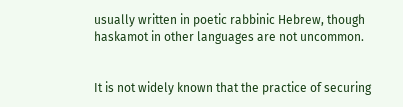usually written in poetic rabbinic Hebrew, though haskamot in other languages are not uncommon.


It is not widely known that the practice of securing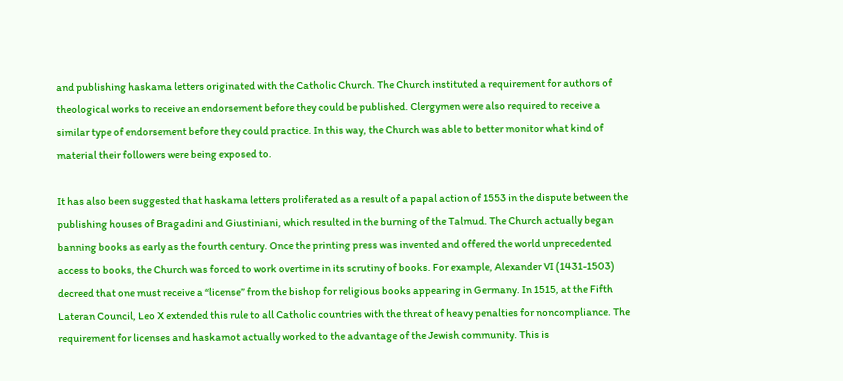and publishing haskama letters originated with the Catholic Church. The Church instituted a requirement for authors of theological works to receive an endorsement before they could be published. Clergymen were also required to receive a similar type of endorsement before they could practice. In this way, the Church was able to better monitor what kind of material their followers were being exposed to.

It has also been suggested that haskama letters proliferated as a result of a papal action of 1553 in the dispute between the publishing houses of Bragadini and Giustiniani, which resulted in the burning of the Talmud. The Church actually began banning books as early as the fourth century. Once the printing press was invented and offered the world unprecedented access to books, the Church was forced to work overtime in its scrutiny of books. For example, Alexander VI (1431-1503) decreed that one must receive a “license” from the bishop for religious books appearing in Germany. In 1515, at the Fifth Lateran Council, Leo X extended this rule to all Catholic countries with the threat of heavy penalties for noncompliance. The requirement for licenses and haskamot actually worked to the advantage of the Jewish community. This is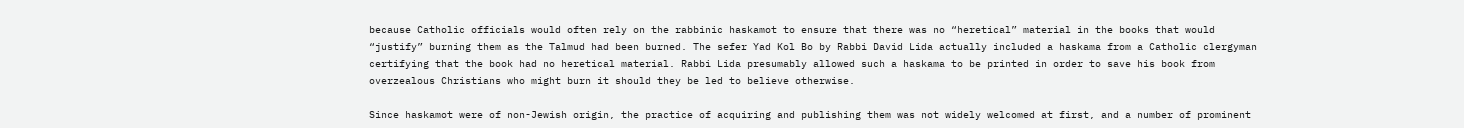because Catholic officials would often rely on the rabbinic haskamot to ensure that there was no “heretical” material in the books that would “justify” burning them as the Talmud had been burned. The sefer Yad Kol Bo by Rabbi David Lida actually included a haskama from a Catholic clergyman certifying that the book had no heretical material. Rabbi Lida presumably allowed such a haskama to be printed in order to save his book from overzealous Christians who might burn it should they be led to believe otherwise.

Since haskamot were of non-Jewish origin, the practice of acquiring and publishing them was not widely welcomed at first, and a number of prominent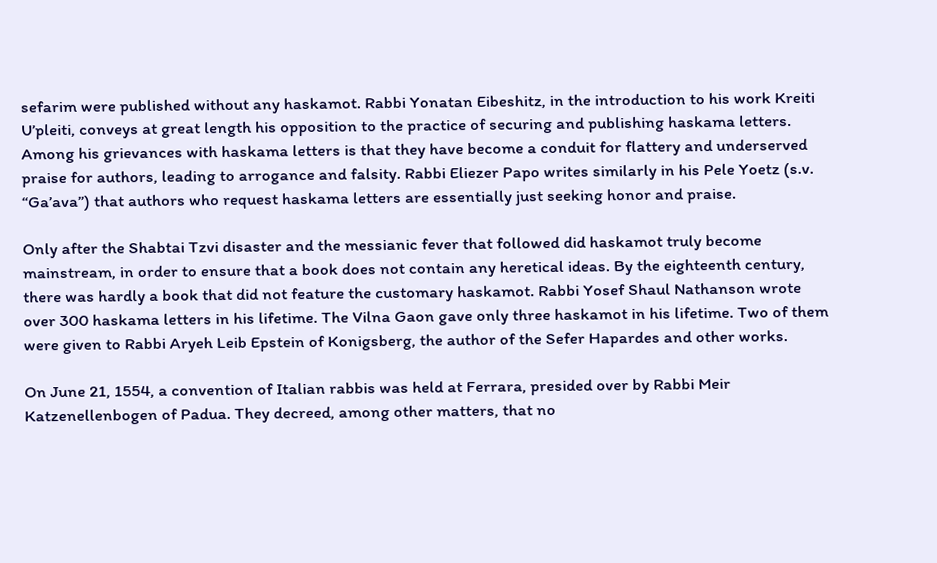sefarim were published without any haskamot. Rabbi Yonatan Eibeshitz, in the introduction to his work Kreiti U’pleiti, conveys at great length his opposition to the practice of securing and publishing haskama letters. Among his grievances with haskama letters is that they have become a conduit for flattery and underserved praise for authors, leading to arrogance and falsity. Rabbi Eliezer Papo writes similarly in his Pele Yoetz (s.v. “Ga’ava”) that authors who request haskama letters are essentially just seeking honor and praise.

Only after the Shabtai Tzvi disaster and the messianic fever that followed did haskamot truly become mainstream, in order to ensure that a book does not contain any heretical ideas. By the eighteenth century, there was hardly a book that did not feature the customary haskamot. Rabbi Yosef Shaul Nathanson wrote over 300 haskama letters in his lifetime. The Vilna Gaon gave only three haskamot in his lifetime. Two of them were given to Rabbi Aryeh Leib Epstein of Konigsberg, the author of the Sefer Hapardes and other works.

On June 21, 1554, a convention of Italian rabbis was held at Ferrara, presided over by Rabbi Meir Katzenellenbogen of Padua. They decreed, among other matters, that no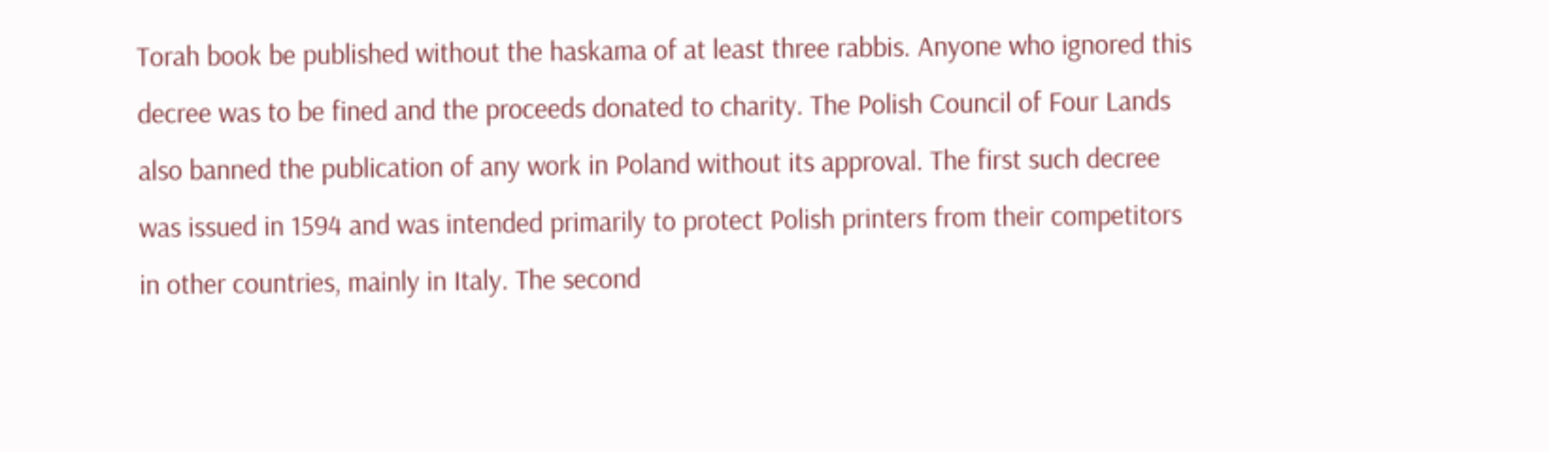Torah book be published without the haskama of at least three rabbis. Anyone who ignored this decree was to be fined and the proceeds donated to charity. The Polish Council of Four Lands also banned the publication of any work in Poland without its approval. The first such decree was issued in 1594 and was intended primarily to protect Polish printers from their competitors in other countries, mainly in Italy. The second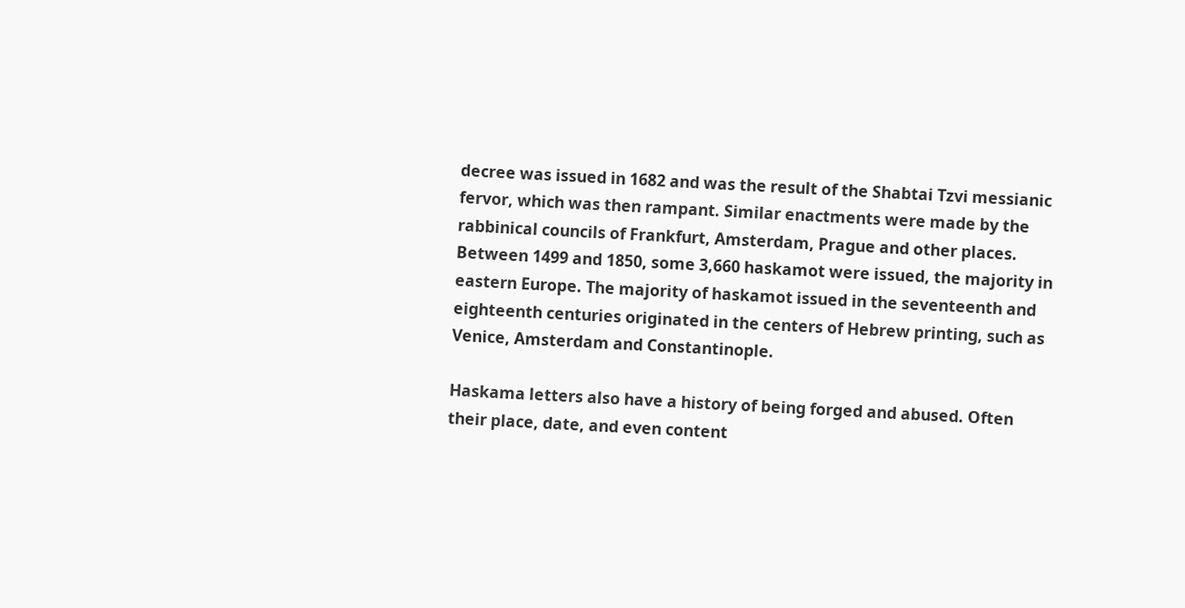decree was issued in 1682 and was the result of the Shabtai Tzvi messianic fervor, which was then rampant. Similar enactments were made by the rabbinical councils of Frankfurt, Amsterdam, Prague and other places. Between 1499 and 1850, some 3,660 haskamot were issued, the majority in eastern Europe. The majority of haskamot issued in the seventeenth and eighteenth centuries originated in the centers of Hebrew printing, such as Venice, Amsterdam and Constantinople.

Haskama letters also have a history of being forged and abused. Often their place, date, and even content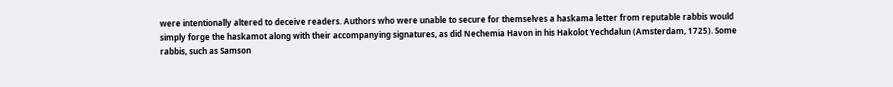were intentionally altered to deceive readers. Authors who were unable to secure for themselves a haskama letter from reputable rabbis would simply forge the haskamot along with their accompanying signatures, as did Nechemia Havon in his Hakolot Yechdalun (Amsterdam, 1725). Some rabbis, such as Samson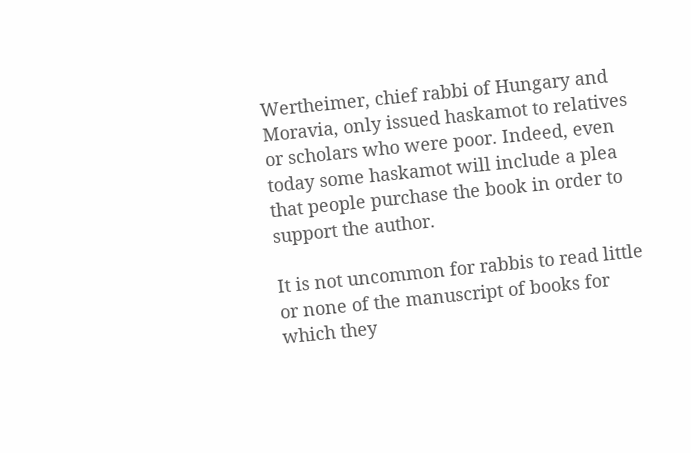Wertheimer, chief rabbi of Hungary and Moravia, only issued haskamot to relatives or scholars who were poor. Indeed, even today some haskamot will include a plea that people purchase the book in order to support the author.

It is not uncommon for rabbis to read little or none of the manuscript of books for which they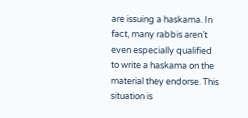are issuing a haskama. In fact, many rabbis aren’t even especially qualified to write a haskama on the material they endorse. This situation is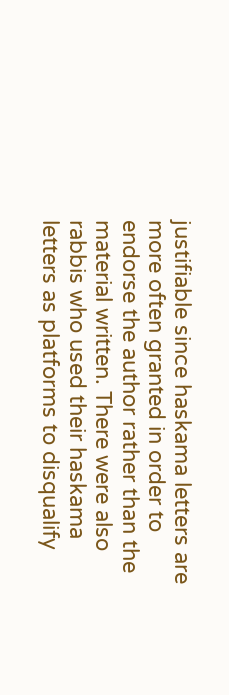justifiable since haskama letters are more often granted in order to endorse the author rather than the material written. There were also rabbis who used their haskama letters as platforms to disqualify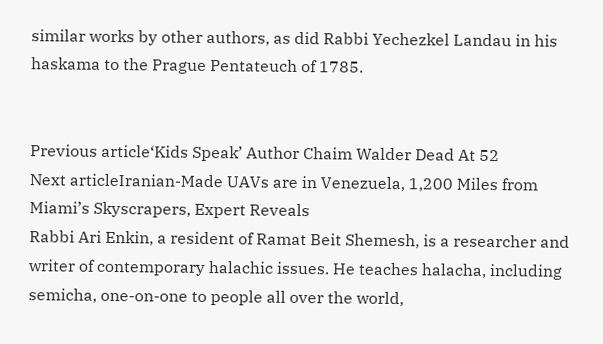similar works by other authors, as did Rabbi Yechezkel Landau in his haskama to the Prague Pentateuch of 1785.


Previous article‘Kids Speak’ Author Chaim Walder Dead At 52
Next articleIranian-Made UAVs are in Venezuela, 1,200 Miles from Miami’s Skyscrapers, Expert Reveals
Rabbi Ari Enkin, a resident of Ramat Beit Shemesh, is a researcher and writer of contemporary halachic issues. He teaches halacha, including semicha, one-on-one to people all over the world,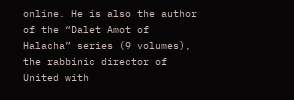online. He is also the author of the “Dalet Amot of Halacha” series (9 volumes), the rabbinic director of United with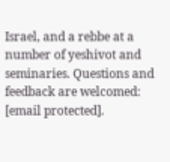Israel, and a rebbe at a number of yeshivot and seminaries. Questions and feedback are welcomed: [email protected].